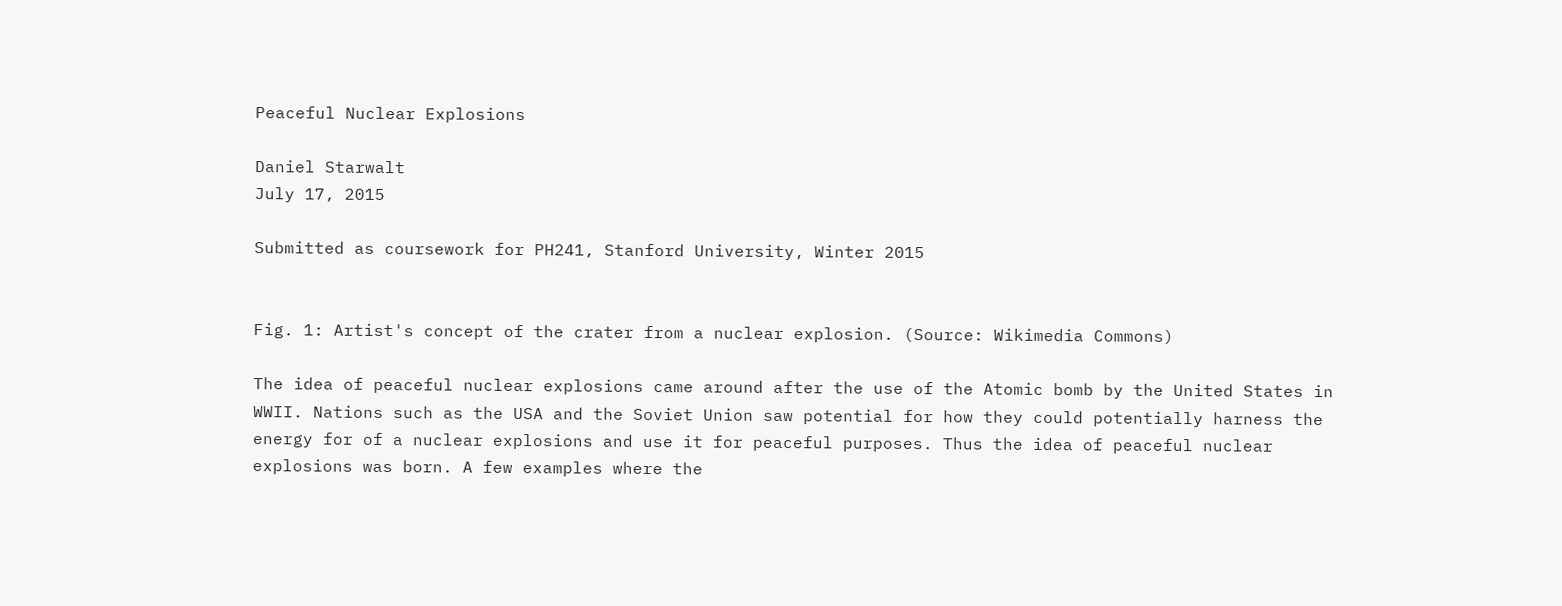Peaceful Nuclear Explosions

Daniel Starwalt
July 17, 2015

Submitted as coursework for PH241, Stanford University, Winter 2015


Fig. 1: Artist's concept of the crater from a nuclear explosion. (Source: Wikimedia Commons)

The idea of peaceful nuclear explosions came around after the use of the Atomic bomb by the United States in WWII. Nations such as the USA and the Soviet Union saw potential for how they could potentially harness the energy for of a nuclear explosions and use it for peaceful purposes. Thus the idea of peaceful nuclear explosions was born. A few examples where the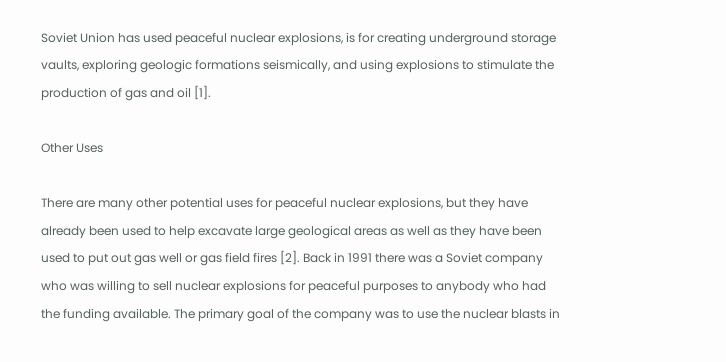Soviet Union has used peaceful nuclear explosions, is for creating underground storage vaults, exploring geologic formations seismically, and using explosions to stimulate the production of gas and oil [1].

Other Uses

There are many other potential uses for peaceful nuclear explosions, but they have already been used to help excavate large geological areas as well as they have been used to put out gas well or gas field fires [2]. Back in 1991 there was a Soviet company who was willing to sell nuclear explosions for peaceful purposes to anybody who had the funding available. The primary goal of the company was to use the nuclear blasts in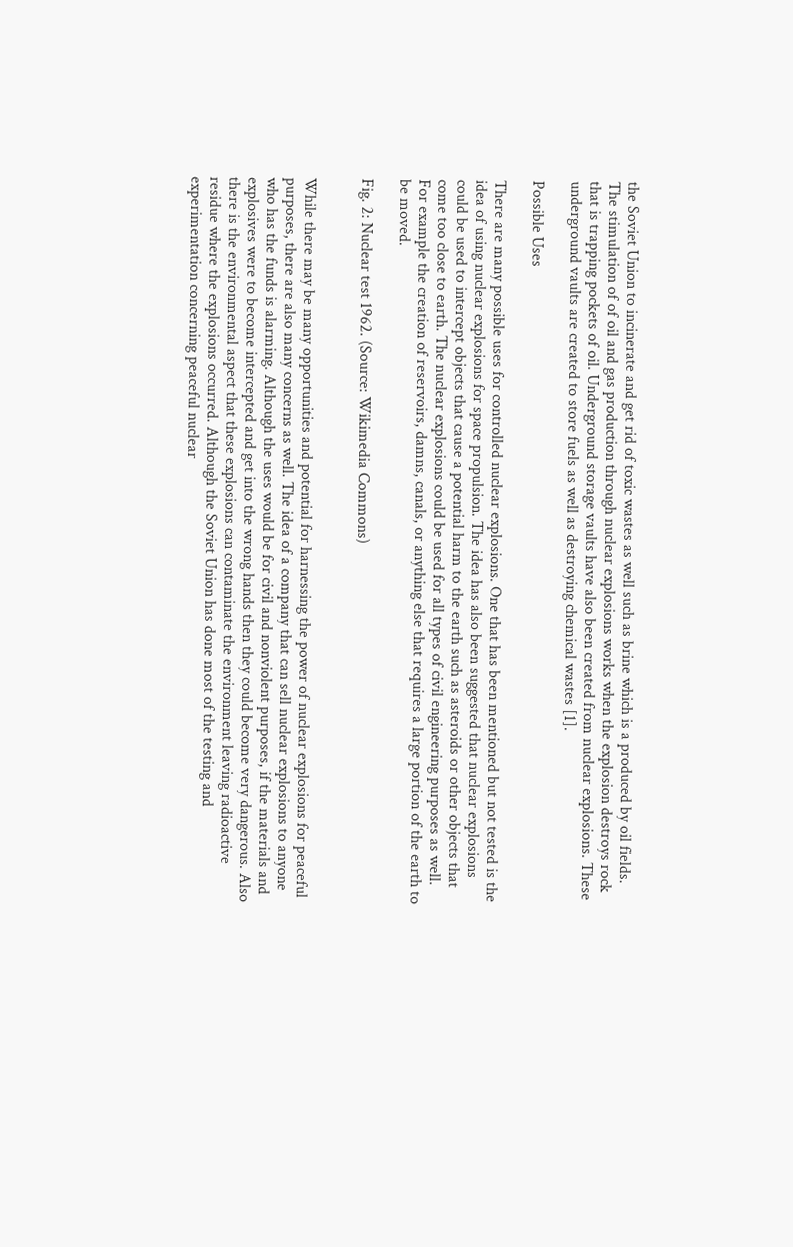the Soviet Union to incinerate and get rid of toxic wastes as well such as brine which is a produced by oil fields. The stimulation of of oil and gas production through nuclear explosions works when the explosion destroys rock that is trapping pockets of oil. Underground storage vaults have also been created from nuclear explosions. These underground vaults are created to store fuels as well as destroying chemical wastes [1].

Possible Uses

There are many possible uses for controlled nuclear explosions. One that has been mentioned but not tested is the idea of using nuclear explosions for space propulsion. The idea has also been suggested that nuclear explosions could be used to intercept objects that cause a potential harm to the earth such as asteroids or other objects that come too close to earth. The nuclear explosions could be used for all types of civil engineering purposes as well. For example the creation of reservoirs, damns, canals, or anything else that requires a large portion of the earth to be moved.

Fig. 2: Nuclear test 1962. (Source: Wikimedia Commons)


While there may be many opportunities and potential for harnessing the power of nuclear explosions for peaceful purposes, there are also many concerns as well. The idea of a company that can sell nuclear explosions to anyone who has the funds is alarming. Although the uses would be for civil and nonviolent purposes, if the materials and explosives were to become intercepted and get into the wrong hands then they could become very dangerous. Also there is the environmental aspect that these explosions can contaminate the environment leaving radioactive residue where the explosions occurred. Although the Soviet Union has done most of the testing and experimentation concerning peaceful nuclear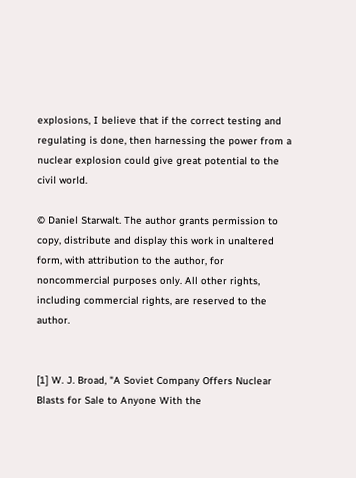explosions, I believe that if the correct testing and regulating is done, then harnessing the power from a nuclear explosion could give great potential to the civil world.

© Daniel Starwalt. The author grants permission to copy, distribute and display this work in unaltered form, with attribution to the author, for noncommercial purposes only. All other rights, including commercial rights, are reserved to the author.


[1] W. J. Broad, "A Soviet Company Offers Nuclear Blasts for Sale to Anyone With the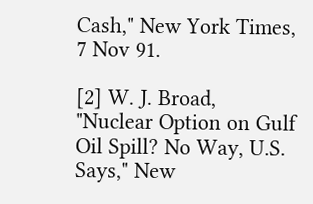Cash," New York Times, 7 Nov 91.

[2] W. J. Broad, "Nuclear Option on Gulf Oil Spill? No Way, U.S. Says," New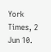York Times, 2 Jun 10.